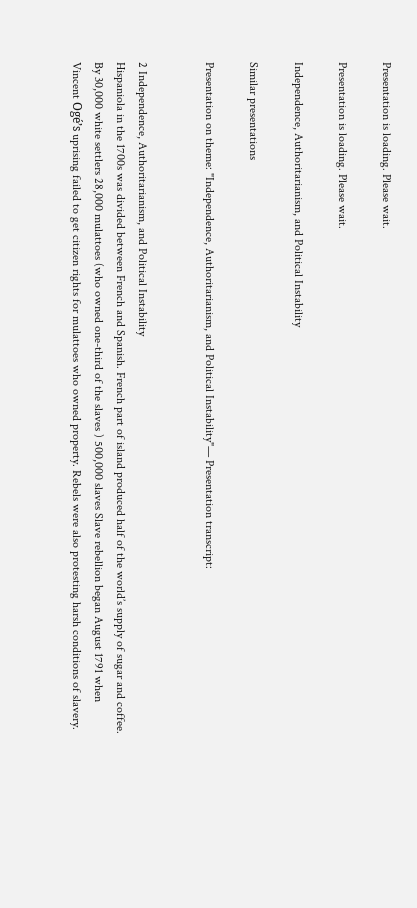Presentation is loading. Please wait.

Presentation is loading. Please wait.

Independence, Authoritarianism, and Political Instability

Similar presentations

Presentation on theme: "Independence, Authoritarianism, and Political Instability"— Presentation transcript:


2 Independence, Authoritarianism, and Political Instability
Hispaniola in the 1700s was divided between French and Spanish. French part of island produced half of the world’s supply of sugar and coffee. By 30,000 white settlers 28,000 mulattoes (who owned one-third of the slaves ) 500,000 slaves Slave rebellion began August 1791 when Vincent Ogé’s uprising failed to get citizen rights for mulattoes who owned property. Rebels were also protesting harsh conditions of slavery.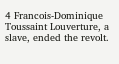4 Francois-Dominique Toussaint Louverture, a slave, ended the revolt.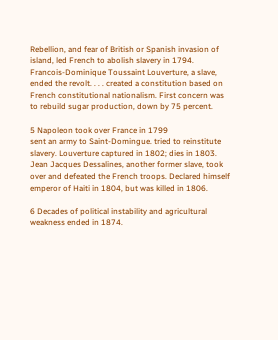Rebellion, and fear of British or Spanish invasion of island, led French to abolish slavery in 1794. Francois-Dominique Toussaint Louverture, a slave, ended the revolt. . . . created a constitution based on French constitutional nationalism. First concern was to rebuild sugar production, down by 75 percent.

5 Napoleon took over France in 1799
sent an army to Saint-Domingue. tried to reinstitute slavery. Louverture captured in 1802; dies in 1803. Jean Jacques Dessalines, another former slave, took over and defeated the French troops. Declared himself emperor of Haiti in 1804, but was killed in 1806.

6 Decades of political instability and agricultural weakness ended in 1874.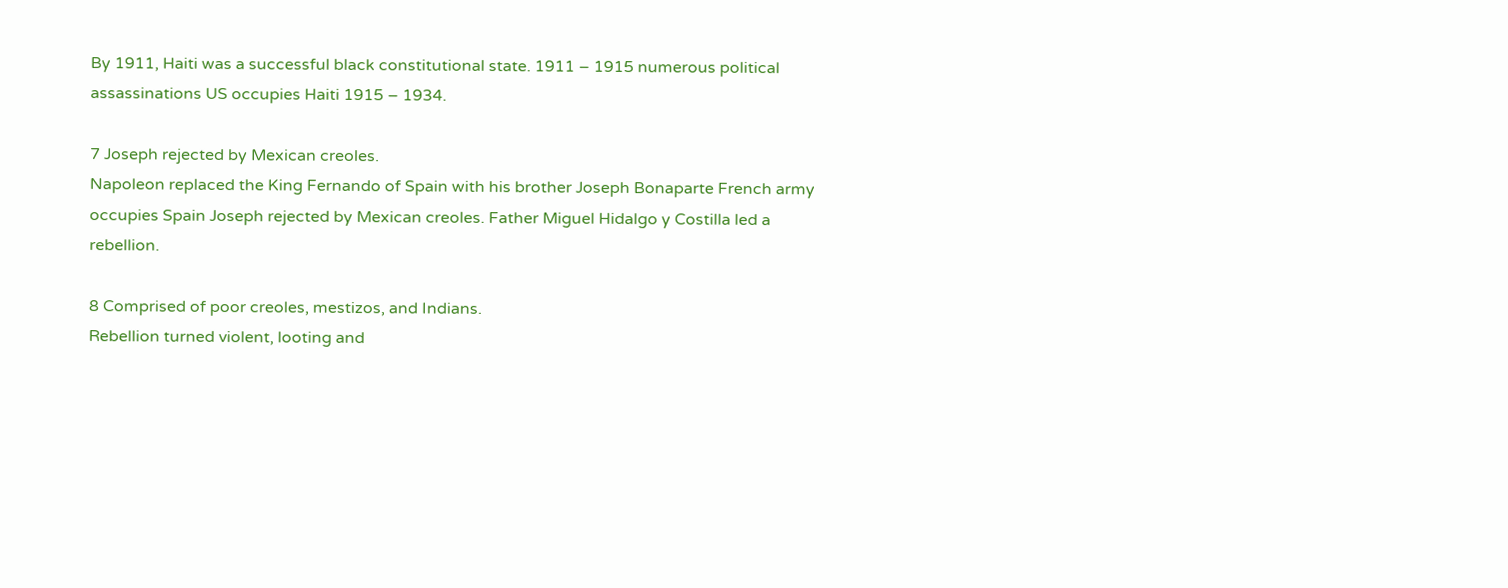By 1911, Haiti was a successful black constitutional state. 1911 – 1915 numerous political assassinations US occupies Haiti 1915 – 1934.

7 Joseph rejected by Mexican creoles.
Napoleon replaced the King Fernando of Spain with his brother Joseph Bonaparte French army occupies Spain Joseph rejected by Mexican creoles. Father Miguel Hidalgo y Costilla led a rebellion.

8 Comprised of poor creoles, mestizos, and Indians.
Rebellion turned violent, looting and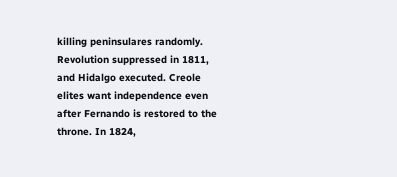killing peninsulares randomly. Revolution suppressed in 1811, and Hidalgo executed. Creole elites want independence even after Fernando is restored to the throne. In 1824,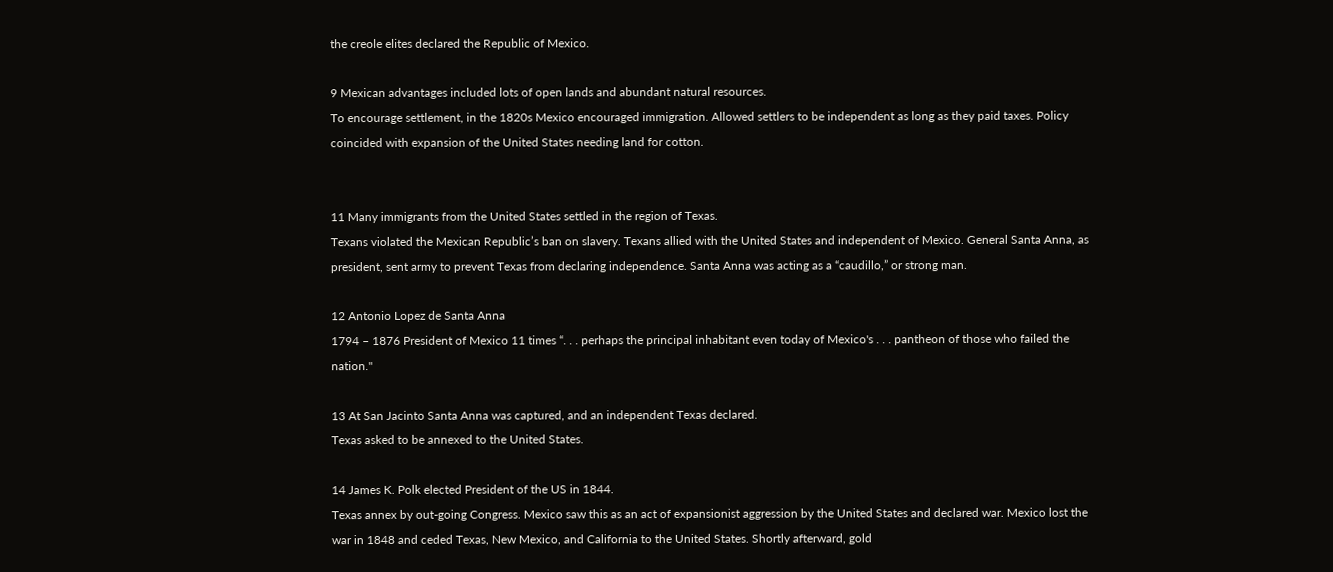the creole elites declared the Republic of Mexico.

9 Mexican advantages included lots of open lands and abundant natural resources.
To encourage settlement, in the 1820s Mexico encouraged immigration. Allowed settlers to be independent as long as they paid taxes. Policy coincided with expansion of the United States needing land for cotton.


11 Many immigrants from the United States settled in the region of Texas.
Texans violated the Mexican Republic’s ban on slavery. Texans allied with the United States and independent of Mexico. General Santa Anna, as president, sent army to prevent Texas from declaring independence. Santa Anna was acting as a “caudillo,” or strong man.

12 Antonio Lopez de Santa Anna
1794 – 1876 President of Mexico 11 times “. . . perhaps the principal inhabitant even today of Mexico's . . . pantheon of those who failed the nation."

13 At San Jacinto Santa Anna was captured, and an independent Texas declared.
Texas asked to be annexed to the United States.

14 James K. Polk elected President of the US in 1844.
Texas annex by out-going Congress. Mexico saw this as an act of expansionist aggression by the United States and declared war. Mexico lost the war in 1848 and ceded Texas, New Mexico, and California to the United States. Shortly afterward, gold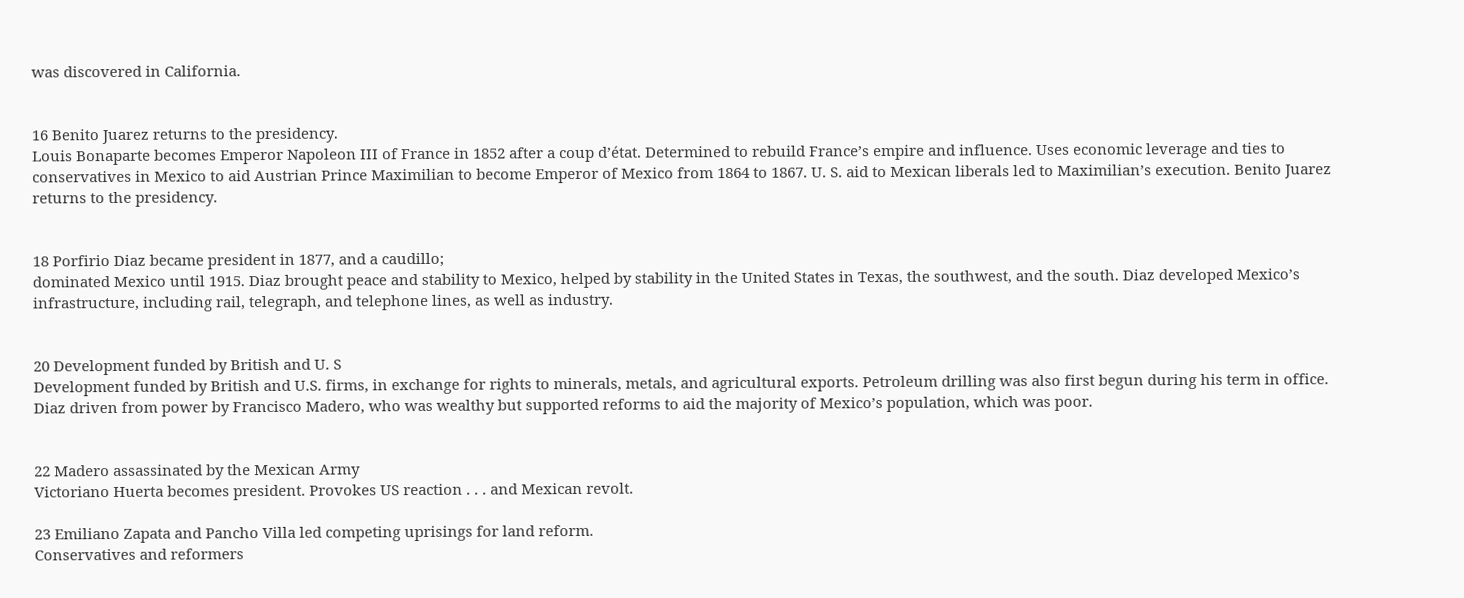was discovered in California.


16 Benito Juarez returns to the presidency.
Louis Bonaparte becomes Emperor Napoleon III of France in 1852 after a coup d’état. Determined to rebuild France’s empire and influence. Uses economic leverage and ties to conservatives in Mexico to aid Austrian Prince Maximilian to become Emperor of Mexico from 1864 to 1867. U. S. aid to Mexican liberals led to Maximilian’s execution. Benito Juarez returns to the presidency.


18 Porfirio Diaz became president in 1877, and a caudillo;
dominated Mexico until 1915. Diaz brought peace and stability to Mexico, helped by stability in the United States in Texas, the southwest, and the south. Diaz developed Mexico’s infrastructure, including rail, telegraph, and telephone lines, as well as industry.


20 Development funded by British and U. S
Development funded by British and U.S. firms, in exchange for rights to minerals, metals, and agricultural exports. Petroleum drilling was also first begun during his term in office. Diaz driven from power by Francisco Madero, who was wealthy but supported reforms to aid the majority of Mexico’s population, which was poor.


22 Madero assassinated by the Mexican Army
Victoriano Huerta becomes president. Provokes US reaction . . . and Mexican revolt.

23 Emiliano Zapata and Pancho Villa led competing uprisings for land reform.
Conservatives and reformers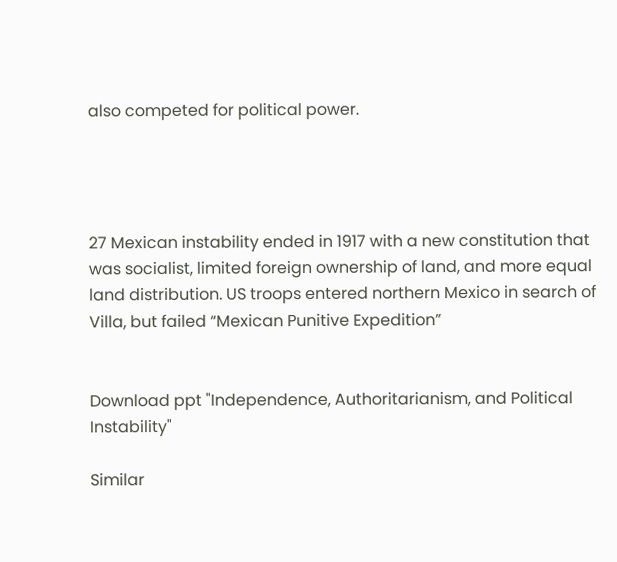also competed for political power.




27 Mexican instability ended in 1917 with a new constitution that was socialist, limited foreign ownership of land, and more equal land distribution. US troops entered northern Mexico in search of Villa, but failed “Mexican Punitive Expedition”


Download ppt "Independence, Authoritarianism, and Political Instability"

Similar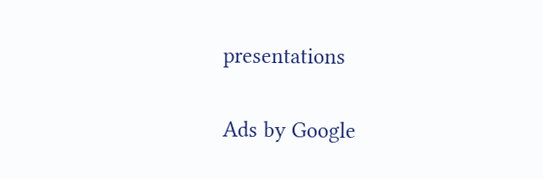presentations

Ads by Google